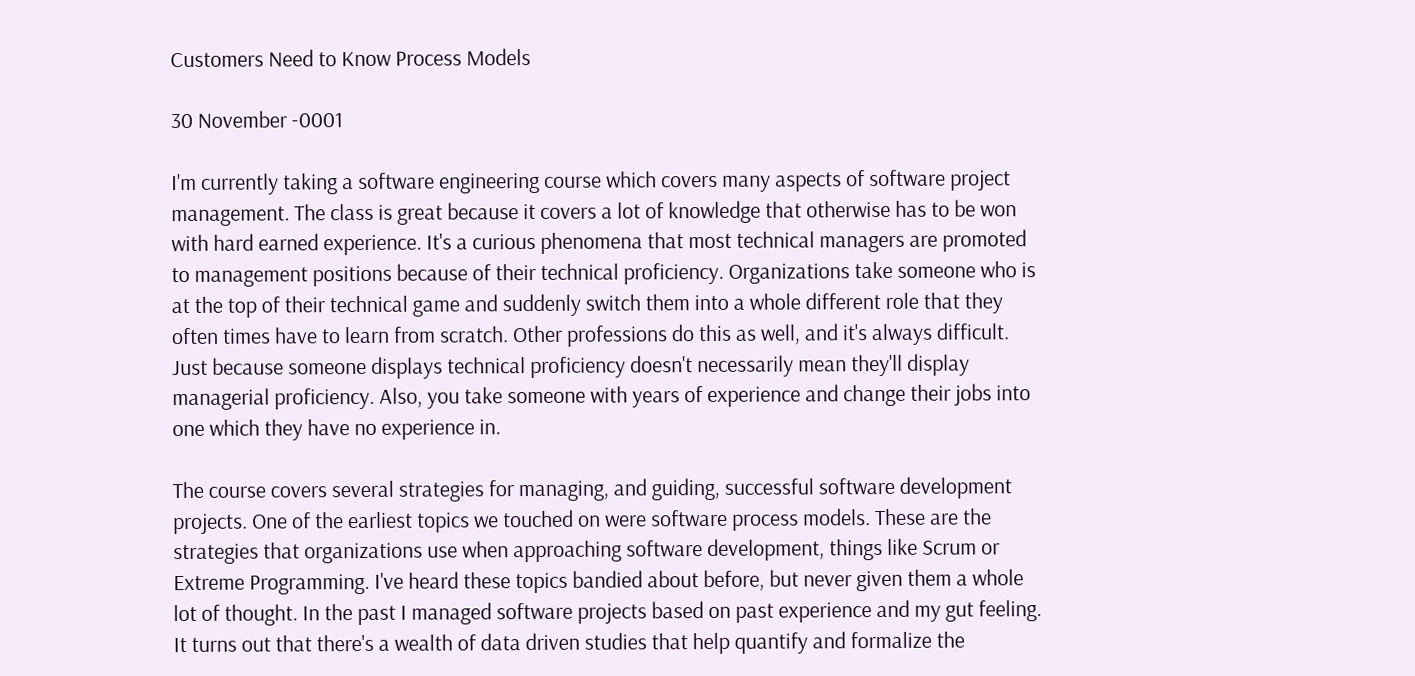Customers Need to Know Process Models

30 November -0001

I'm currently taking a software engineering course which covers many aspects of software project management. The class is great because it covers a lot of knowledge that otherwise has to be won with hard earned experience. It's a curious phenomena that most technical managers are promoted to management positions because of their technical proficiency. Organizations take someone who is at the top of their technical game and suddenly switch them into a whole different role that they often times have to learn from scratch. Other professions do this as well, and it's always difficult. Just because someone displays technical proficiency doesn't necessarily mean they'll display managerial proficiency. Also, you take someone with years of experience and change their jobs into one which they have no experience in.

The course covers several strategies for managing, and guiding, successful software development projects. One of the earliest topics we touched on were software process models. These are the strategies that organizations use when approaching software development, things like Scrum or Extreme Programming. I've heard these topics bandied about before, but never given them a whole lot of thought. In the past I managed software projects based on past experience and my gut feeling. It turns out that there's a wealth of data driven studies that help quantify and formalize the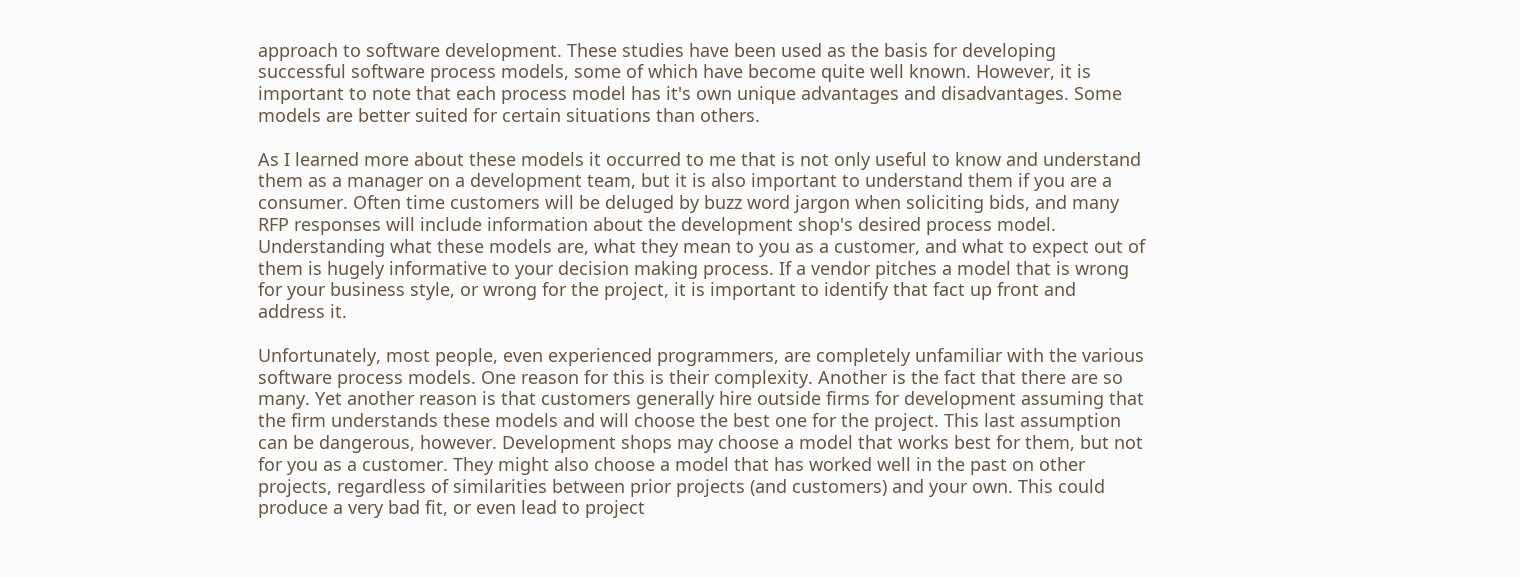approach to software development. These studies have been used as the basis for developing successful software process models, some of which have become quite well known. However, it is important to note that each process model has it's own unique advantages and disadvantages. Some models are better suited for certain situations than others.

As I learned more about these models it occurred to me that is not only useful to know and understand them as a manager on a development team, but it is also important to understand them if you are a consumer. Often time customers will be deluged by buzz word jargon when soliciting bids, and many RFP responses will include information about the development shop's desired process model. Understanding what these models are, what they mean to you as a customer, and what to expect out of them is hugely informative to your decision making process. If a vendor pitches a model that is wrong for your business style, or wrong for the project, it is important to identify that fact up front and address it.

Unfortunately, most people, even experienced programmers, are completely unfamiliar with the various software process models. One reason for this is their complexity. Another is the fact that there are so many. Yet another reason is that customers generally hire outside firms for development assuming that the firm understands these models and will choose the best one for the project. This last assumption can be dangerous, however. Development shops may choose a model that works best for them, but not for you as a customer. They might also choose a model that has worked well in the past on other projects, regardless of similarities between prior projects (and customers) and your own. This could produce a very bad fit, or even lead to project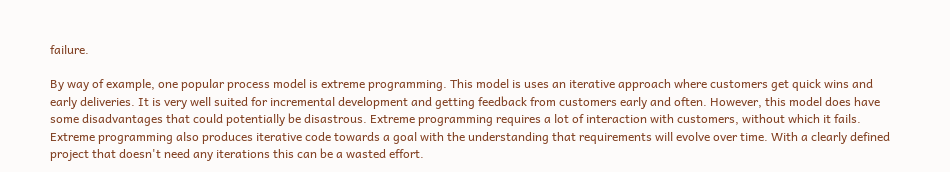failure.

By way of example, one popular process model is extreme programming. This model is uses an iterative approach where customers get quick wins and early deliveries. It is very well suited for incremental development and getting feedback from customers early and often. However, this model does have some disadvantages that could potentially be disastrous. Extreme programming requires a lot of interaction with customers, without which it fails. Extreme programming also produces iterative code towards a goal with the understanding that requirements will evolve over time. With a clearly defined project that doesn't need any iterations this can be a wasted effort.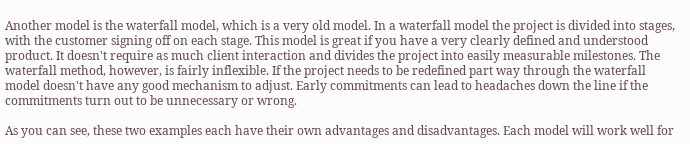Another model is the waterfall model, which is a very old model. In a waterfall model the project is divided into stages, with the customer signing off on each stage. This model is great if you have a very clearly defined and understood product. It doesn't require as much client interaction and divides the project into easily measurable milestones. The waterfall method, however, is fairly inflexible. If the project needs to be redefined part way through the waterfall model doesn't have any good mechanism to adjust. Early commitments can lead to headaches down the line if the commitments turn out to be unnecessary or wrong.

As you can see, these two examples each have their own advantages and disadvantages. Each model will work well for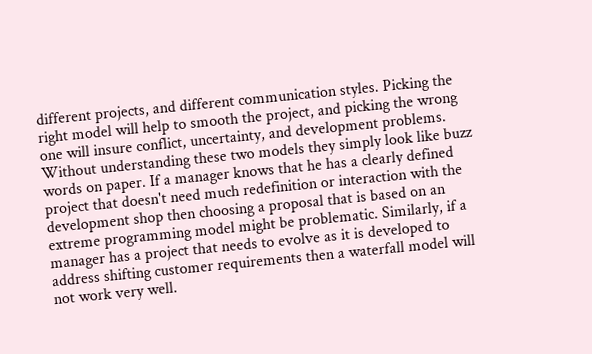different projects, and different communication styles. Picking the right model will help to smooth the project, and picking the wrong one will insure conflict, uncertainty, and development problems. Without understanding these two models they simply look like buzz words on paper. If a manager knows that he has a clearly defined project that doesn't need much redefinition or interaction with the development shop then choosing a proposal that is based on an extreme programming model might be problematic. Similarly, if a manager has a project that needs to evolve as it is developed to address shifting customer requirements then a waterfall model will not work very well.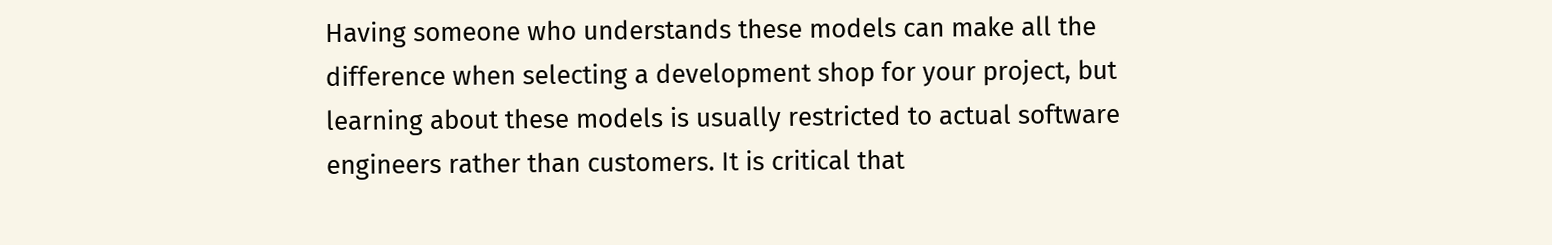Having someone who understands these models can make all the difference when selecting a development shop for your project, but learning about these models is usually restricted to actual software engineers rather than customers. It is critical that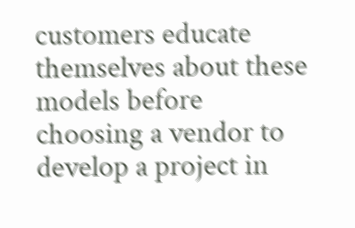customers educate themselves about these models before choosing a vendor to develop a project in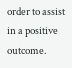order to assist in a positive outcome.